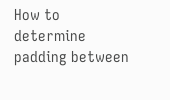How to determine padding between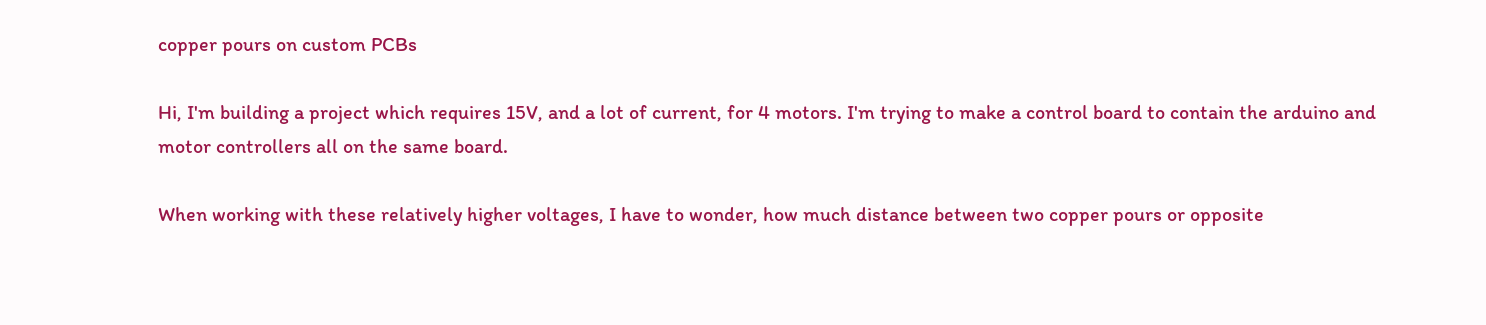copper pours on custom PCBs

Hi, I'm building a project which requires 15V, and a lot of current, for 4 motors. I'm trying to make a control board to contain the arduino and motor controllers all on the same board.

When working with these relatively higher voltages, I have to wonder, how much distance between two copper pours or opposite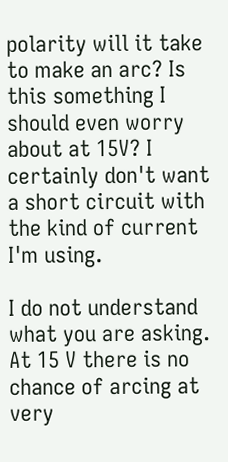polarity will it take to make an arc? Is this something I should even worry about at 15V? I certainly don't want a short circuit with the kind of current I'm using.

I do not understand what you are asking. At 15 V there is no chance of arcing at very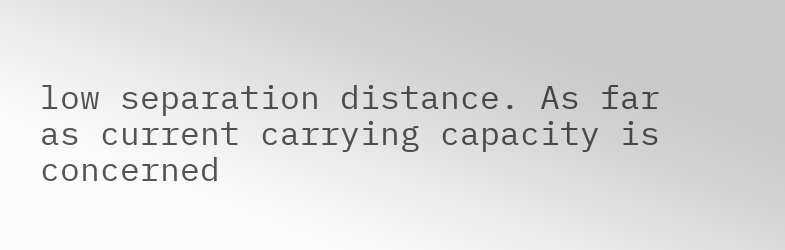low separation distance. As far as current carrying capacity is concerned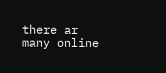there ar many online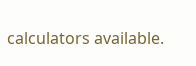calculators available.